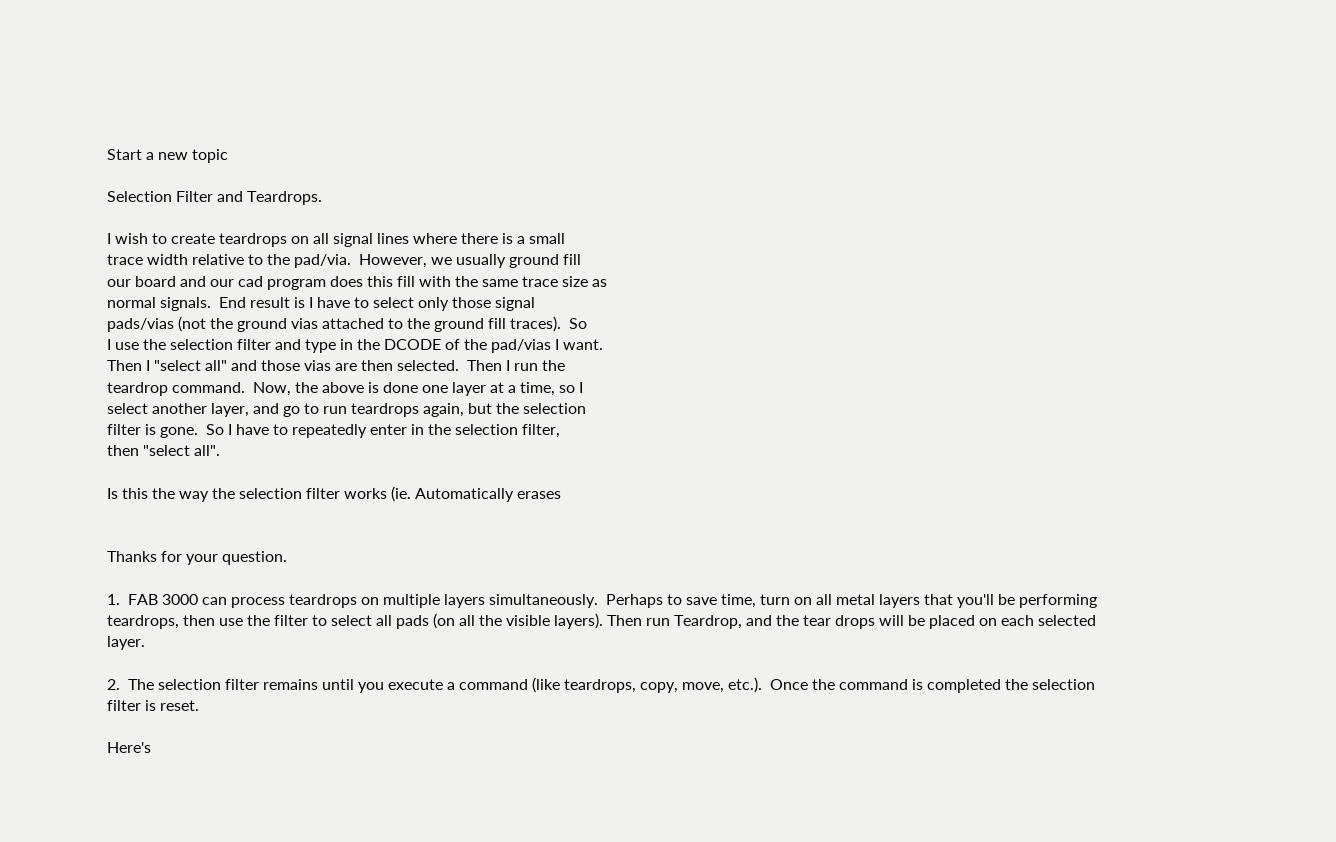Start a new topic

Selection Filter and Teardrops.

I wish to create teardrops on all signal lines where there is a small
trace width relative to the pad/via.  However, we usually ground fill
our board and our cad program does this fill with the same trace size as
normal signals.  End result is I have to select only those signal
pads/vias (not the ground vias attached to the ground fill traces).  So
I use the selection filter and type in the DCODE of the pad/vias I want.
Then I "select all" and those vias are then selected.  Then I run the
teardrop command.  Now, the above is done one layer at a time, so I
select another layer, and go to run teardrops again, but the selection
filter is gone.  So I have to repeatedly enter in the selection filter,
then "select all".

Is this the way the selection filter works (ie. Automatically erases


Thanks for your question.

1.  FAB 3000 can process teardrops on multiple layers simultaneously.  Perhaps to save time, turn on all metal layers that you'll be performing teardrops, then use the filter to select all pads (on all the visible layers). Then run Teardrop, and the tear drops will be placed on each selected layer.

2.  The selection filter remains until you execute a command (like teardrops, copy, move, etc.).  Once the command is completed the selection filter is reset.

Here's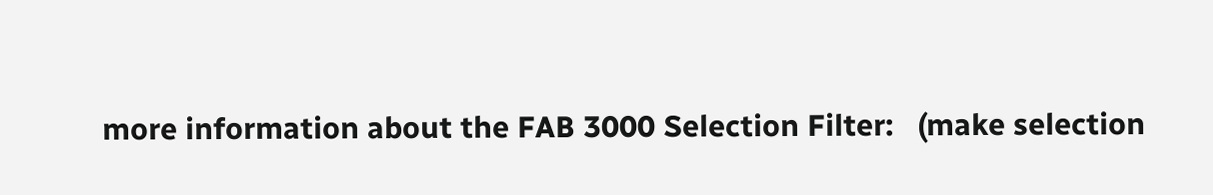more information about the FAB 3000 Selection Filter:   (make selection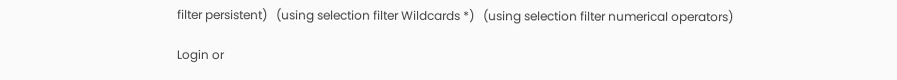filter persistent)   (using selection filter Wildcards *)   (using selection filter numerical operators)

Login or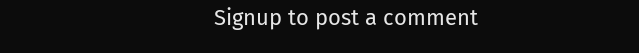Signup to post a comment